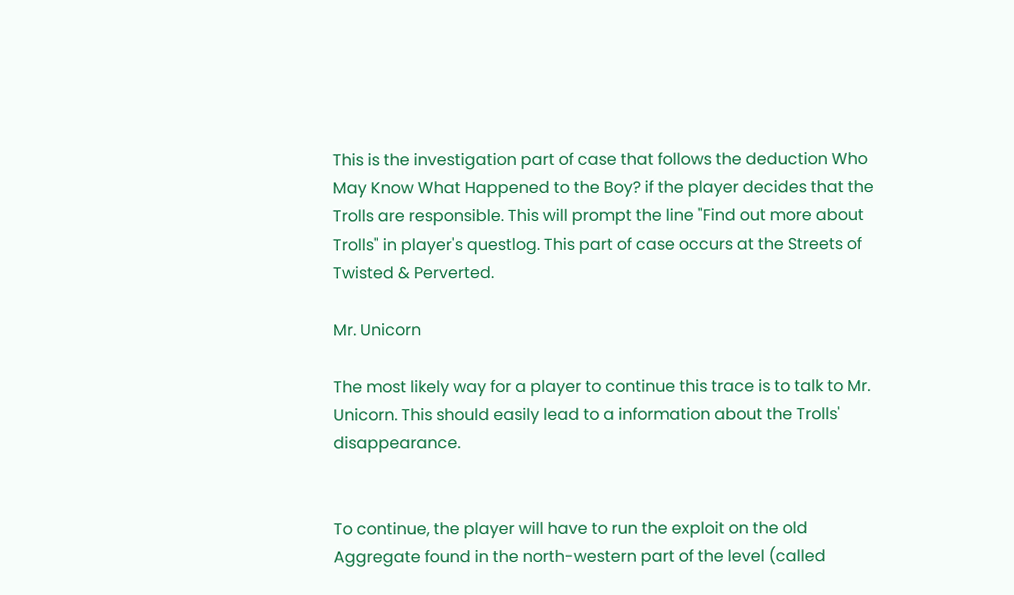This is the investigation part of case that follows the deduction Who May Know What Happened to the Boy? if the player decides that the Trolls are responsible. This will prompt the line "Find out more about Trolls" in player's questlog. This part of case occurs at the Streets of Twisted & Perverted.

Mr. Unicorn

The most likely way for a player to continue this trace is to talk to Mr. Unicorn. This should easily lead to a information about the Trolls' disappearance.


To continue, the player will have to run the exploit on the old Aggregate found in the north-western part of the level (called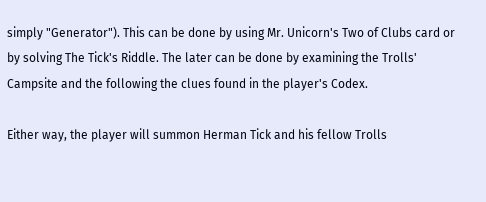simply "Generator"). This can be done by using Mr. Unicorn's Two of Clubs card or by solving The Tick's Riddle. The later can be done by examining the Trolls' Campsite and the following the clues found in the player's Codex.

Either way, the player will summon Herman Tick and his fellow Trolls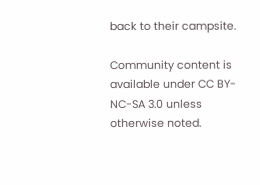back to their campsite.

Community content is available under CC BY-NC-SA 3.0 unless otherwise noted.